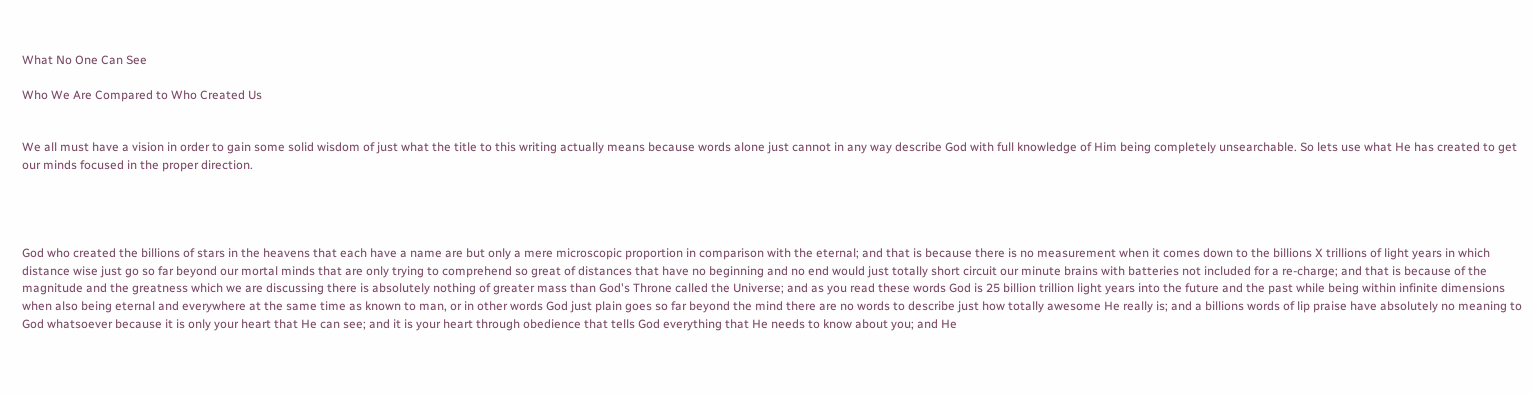What No One Can See

Who We Are Compared to Who Created Us


We all must have a vision in order to gain some solid wisdom of just what the title to this writing actually means because words alone just cannot in any way describe God with full knowledge of Him being completely unsearchable. So lets use what He has created to get our minds focused in the proper direction.




God who created the billions of stars in the heavens that each have a name are but only a mere microscopic proportion in comparison with the eternal; and that is because there is no measurement when it comes down to the billions X trillions of light years in which distance wise just go so far beyond our mortal minds that are only trying to comprehend so great of distances that have no beginning and no end would just totally short circuit our minute brains with batteries not included for a re-charge; and that is because of the magnitude and the greatness which we are discussing there is absolutely nothing of greater mass than God's Throne called the Universe; and as you read these words God is 25 billion trillion light years into the future and the past while being within infinite dimensions when also being eternal and everywhere at the same time as known to man, or in other words God just plain goes so far beyond the mind there are no words to describe just how totally awesome He really is; and a billions words of lip praise have absolutely no meaning to God whatsoever because it is only your heart that He can see; and it is your heart through obedience that tells God everything that He needs to know about you; and He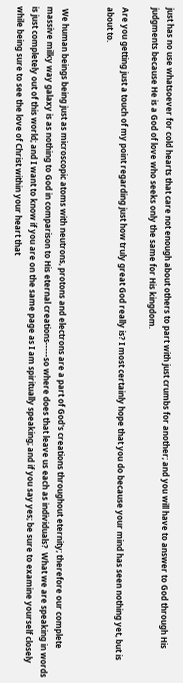just has no use whatsoever for cold hearts that care not enough about others to part with just crumbs for another; and you will have to answer to God through His judgments because He is a God of love who seeks only the same for His kingdom.

Are you getting just a touch of my point regarding just how truly great God really is? I most certainly hope that you do because your mind has seen nothing yet, but is about to.


 We human beings being just as microscopic atoms with neutrons, protons and electrons are a part of God's creations throughout eternity; therefore our complete massive milky way galaxy is as nothing to God in comparison to His eternal creations-----so where does that leave us each as individuals?  What we are speaking in words is just completely out of this world; and I want to know if you are on the same page as I am spiritually speaking; and if you say yes; be sure to examine yourself closely while being sure to see the love of Christ within your heart that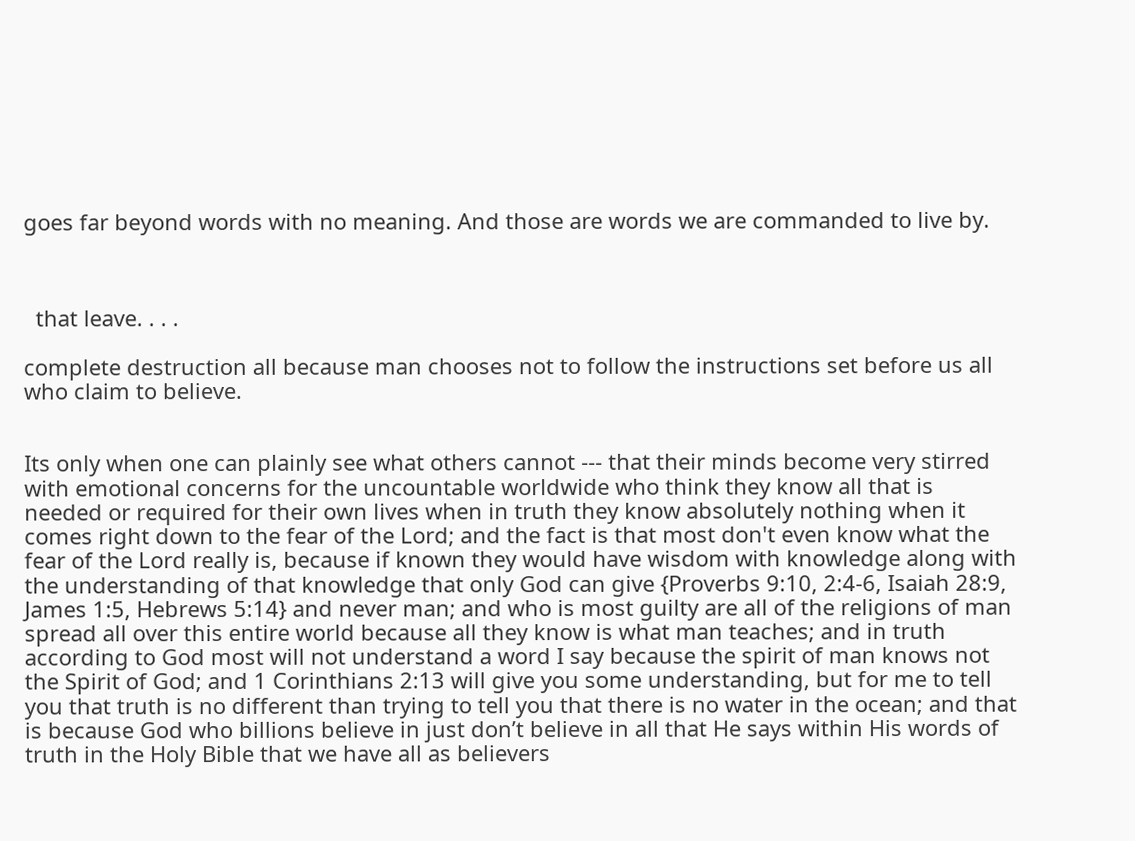goes far beyond words with no meaning. And those are words we are commanded to live by.



  that leave. . . .

complete destruction all because man chooses not to follow the instructions set before us all who claim to believe.


Its only when one can plainly see what others cannot --- that their minds become very stirred with emotional concerns for the uncountable worldwide who think they know all that is needed or required for their own lives when in truth they know absolutely nothing when it comes right down to the fear of the Lord; and the fact is that most don't even know what the fear of the Lord really is, because if known they would have wisdom with knowledge along with the understanding of that knowledge that only God can give {Proverbs 9:10, 2:4-6, Isaiah 28:9, James 1:5, Hebrews 5:14} and never man; and who is most guilty are all of the religions of man spread all over this entire world because all they know is what man teaches; and in truth according to God most will not understand a word I say because the spirit of man knows not the Spirit of God; and 1 Corinthians 2:13 will give you some understanding, but for me to tell you that truth is no different than trying to tell you that there is no water in the ocean; and that is because God who billions believe in just don’t believe in all that He says within His words of truth in the Holy Bible that we have all as believers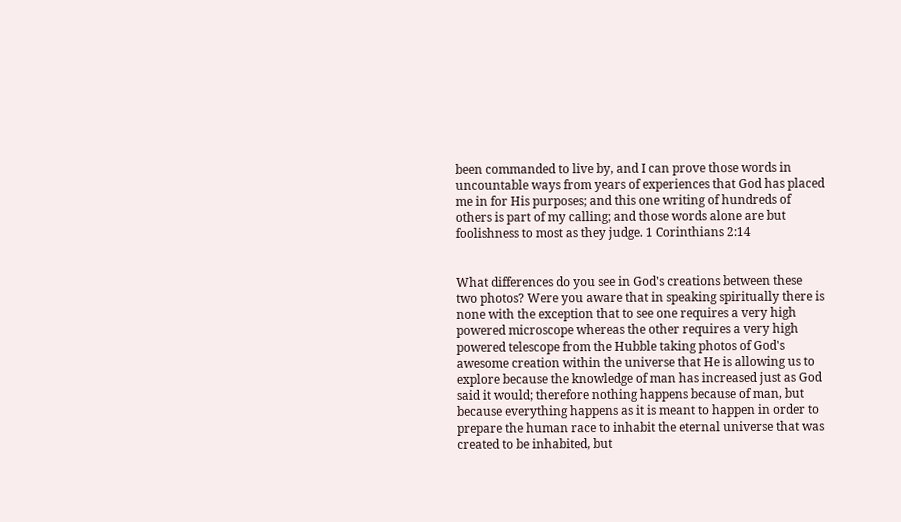been commanded to live by, and I can prove those words in uncountable ways from years of experiences that God has placed me in for His purposes; and this one writing of hundreds of others is part of my calling; and those words alone are but foolishness to most as they judge. 1 Corinthians 2:14


What differences do you see in God's creations between these two photos? Were you aware that in speaking spiritually there is none with the exception that to see one requires a very high powered microscope whereas the other requires a very high powered telescope from the Hubble taking photos of God's awesome creation within the universe that He is allowing us to explore because the knowledge of man has increased just as God said it would; therefore nothing happens because of man, but because everything happens as it is meant to happen in order to prepare the human race to inhabit the eternal universe that was created to be inhabited, but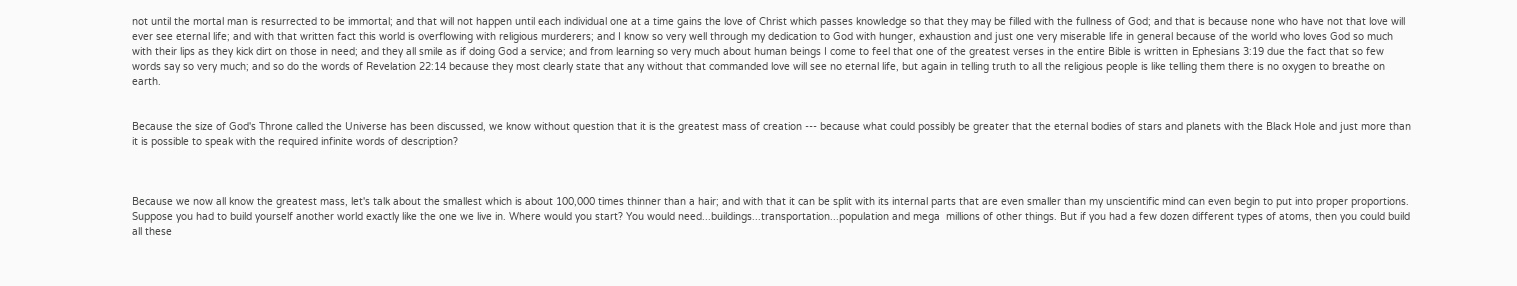not until the mortal man is resurrected to be immortal; and that will not happen until each individual one at a time gains the love of Christ which passes knowledge so that they may be filled with the fullness of God; and that is because none who have not that love will ever see eternal life; and with that written fact this world is overflowing with religious murderers; and I know so very well through my dedication to God with hunger, exhaustion and just one very miserable life in general because of the world who loves God so much with their lips as they kick dirt on those in need; and they all smile as if doing God a service; and from learning so very much about human beings I come to feel that one of the greatest verses in the entire Bible is written in Ephesians 3:19 due the fact that so few words say so very much; and so do the words of Revelation 22:14 because they most clearly state that any without that commanded love will see no eternal life, but again in telling truth to all the religious people is like telling them there is no oxygen to breathe on earth.


Because the size of God's Throne called the Universe has been discussed, we know without question that it is the greatest mass of creation --- because what could possibly be greater that the eternal bodies of stars and planets with the Black Hole and just more than it is possible to speak with the required infinite words of description?



Because we now all know the greatest mass, let's talk about the smallest which is about 100,000 times thinner than a hair; and with that it can be split with its internal parts that are even smaller than my unscientific mind can even begin to put into proper proportions. Suppose you had to build yourself another world exactly like the one we live in. Where would you start? You would need...buildings...transportation...population and mega  millions of other things. But if you had a few dozen different types of atoms, then you could build all these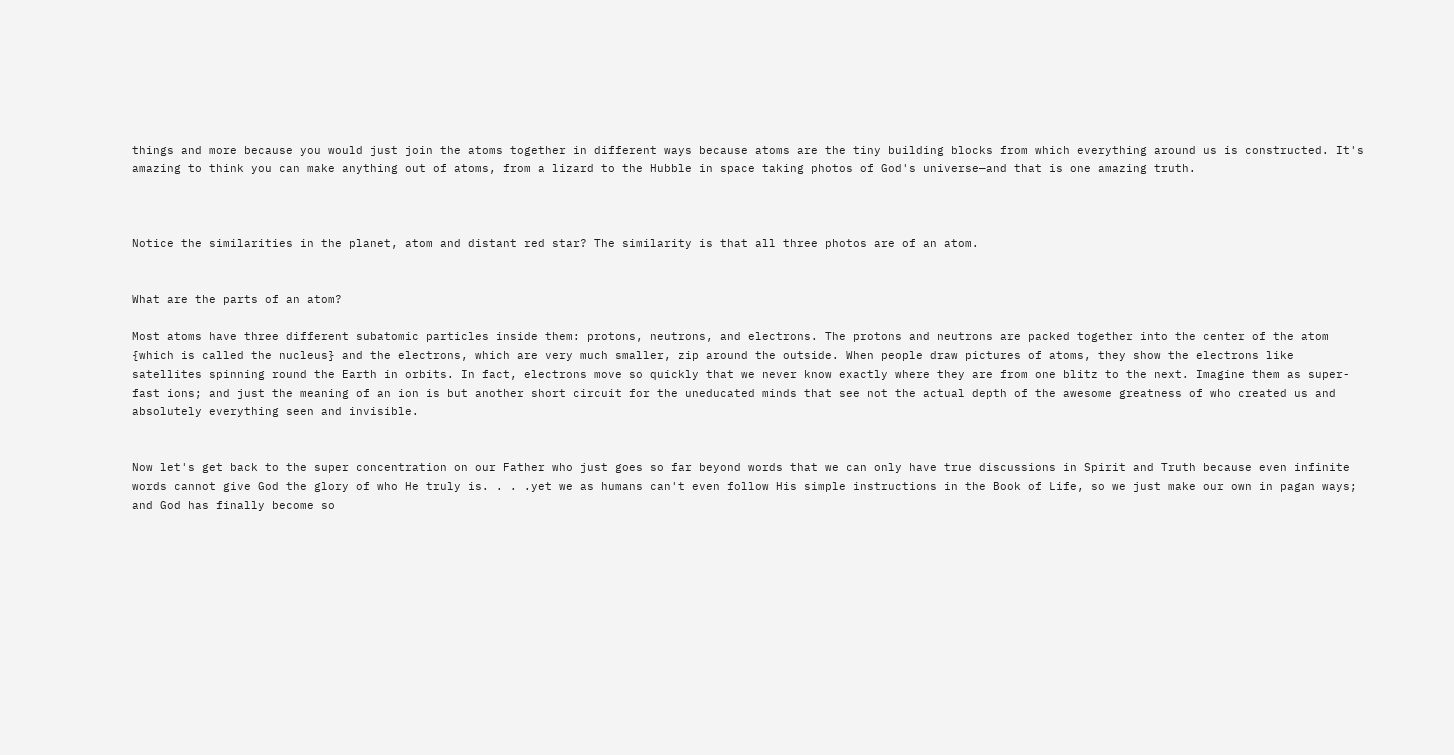things and more because you would just join the atoms together in different ways because atoms are the tiny building blocks from which everything around us is constructed. It's amazing to think you can make anything out of atoms, from a lizard to the Hubble in space taking photos of God's universe—and that is one amazing truth.



Notice the similarities in the planet, atom and distant red star? The similarity is that all three photos are of an atom.


What are the parts of an atom?

Most atoms have three different subatomic particles inside them: protons, neutrons, and electrons. The protons and neutrons are packed together into the center of the atom {which is called the nucleus} and the electrons, which are very much smaller, zip around the outside. When people draw pictures of atoms, they show the electrons like satellites spinning round the Earth in orbits. In fact, electrons move so quickly that we never know exactly where they are from one blitz to the next. Imagine them as super-fast ions; and just the meaning of an ion is but another short circuit for the uneducated minds that see not the actual depth of the awesome greatness of who created us and absolutely everything seen and invisible.


Now let's get back to the super concentration on our Father who just goes so far beyond words that we can only have true discussions in Spirit and Truth because even infinite words cannot give God the glory of who He truly is. . . .yet we as humans can't even follow His simple instructions in the Book of Life, so we just make our own in pagan ways; and God has finally become so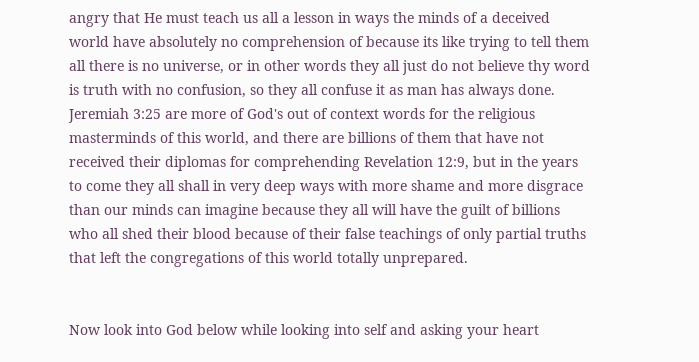angry that He must teach us all a lesson in ways the minds of a deceived world have absolutely no comprehension of because its like trying to tell them all there is no universe, or in other words they all just do not believe thy word is truth with no confusion, so they all confuse it as man has always done. Jeremiah 3:25 are more of God's out of context words for the religious masterminds of this world, and there are billions of them that have not received their diplomas for comprehending Revelation 12:9, but in the years to come they all shall in very deep ways with more shame and more disgrace than our minds can imagine because they all will have the guilt of billions who all shed their blood because of their false teachings of only partial truths that left the congregations of this world totally unprepared.


Now look into God below while looking into self and asking your heart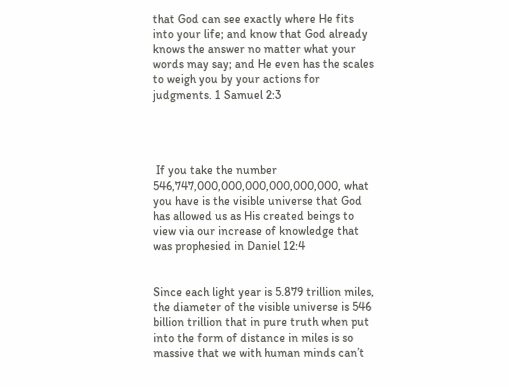that God can see exactly where He fits into your life; and know that God already knows the answer no matter what your words may say; and He even has the scales to weigh you by your actions for judgments. 1 Samuel 2:3




 If you take the number 546,747,000,000,000,000,000,000, what you have is the visible universe that God has allowed us as His created beings to view via our increase of knowledge that was prophesied in Daniel 12:4


Since each light year is 5.879 trillion miles, the diameter of the visible universe is 546 billion trillion that in pure truth when put into the form of distance in miles is so massive that we with human minds can’t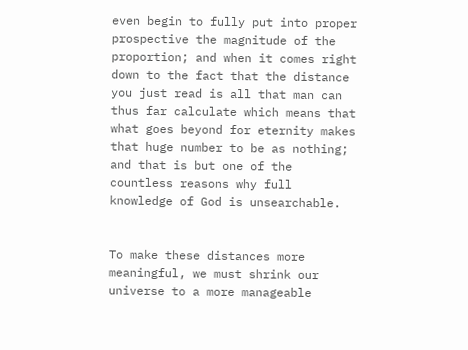even begin to fully put into proper prospective the magnitude of the proportion; and when it comes right down to the fact that the distance you just read is all that man can thus far calculate which means that what goes beyond for eternity makes that huge number to be as nothing; and that is but one of the countless reasons why full knowledge of God is unsearchable.


To make these distances more meaningful, we must shrink our universe to a more manageable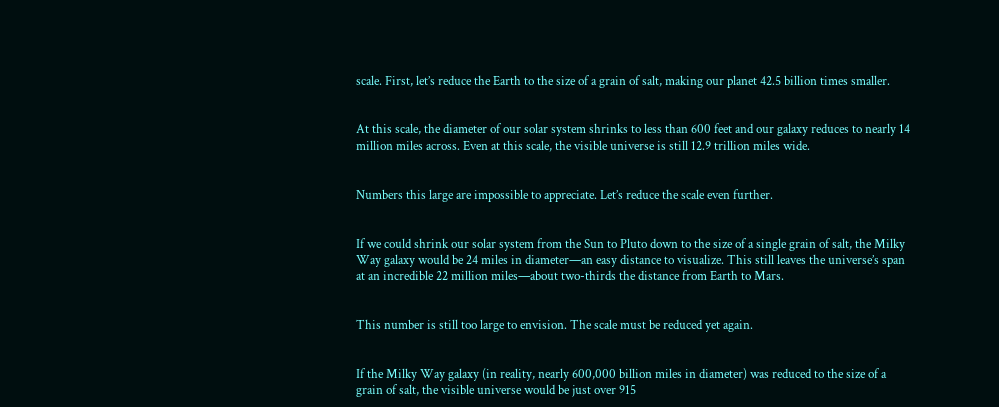scale. First, let’s reduce the Earth to the size of a grain of salt, making our planet 42.5 billion times smaller.


At this scale, the diameter of our solar system shrinks to less than 600 feet and our galaxy reduces to nearly 14 million miles across. Even at this scale, the visible universe is still 12.9 trillion miles wide.


Numbers this large are impossible to appreciate. Let’s reduce the scale even further.


If we could shrink our solar system from the Sun to Pluto down to the size of a single grain of salt, the Milky Way galaxy would be 24 miles in diameter—an easy distance to visualize. This still leaves the universe’s span at an incredible 22 million miles—about two-thirds the distance from Earth to Mars.


This number is still too large to envision. The scale must be reduced yet again.


If the Milky Way galaxy (in reality, nearly 600,000 billion miles in diameter) was reduced to the size of a grain of salt, the visible universe would be just over 915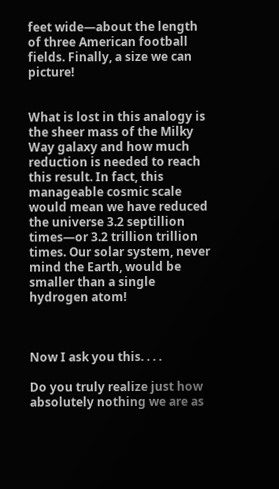feet wide—about the length of three American football fields. Finally, a size we can picture!


What is lost in this analogy is the sheer mass of the Milky Way galaxy and how much  reduction is needed to reach this result. In fact, this manageable cosmic scale would mean we have reduced the universe 3.2 septillion times—or 3.2 trillion trillion times. Our solar system, never mind the Earth, would be smaller than a single hydrogen atom!



Now I ask you this. . . .

Do you truly realize just how absolutely nothing we are as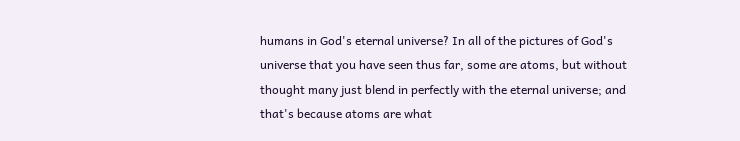humans in God's eternal universe? In all of the pictures of God's universe that you have seen thus far, some are atoms, but without thought many just blend in perfectly with the eternal universe; and that's because atoms are what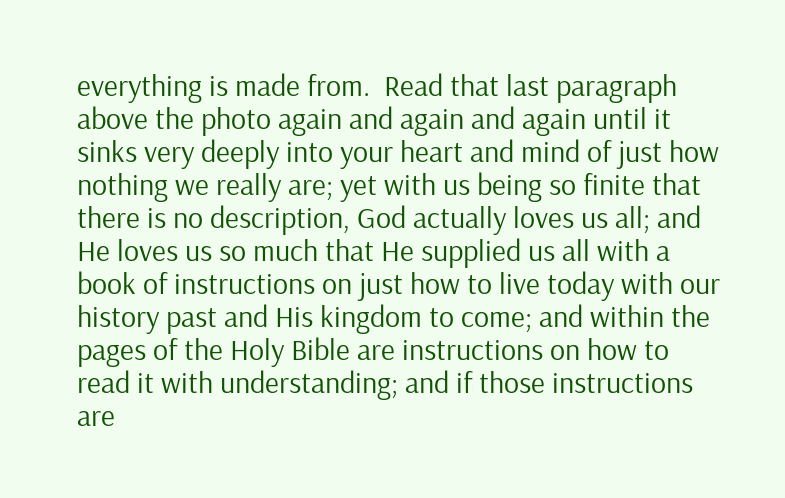everything is made from.  Read that last paragraph above the photo again and again and again until it sinks very deeply into your heart and mind of just how nothing we really are; yet with us being so finite that there is no description, God actually loves us all; and He loves us so much that He supplied us all with a book of instructions on just how to live today with our history past and His kingdom to come; and within the pages of the Holy Bible are instructions on how to read it with understanding; and if those instructions are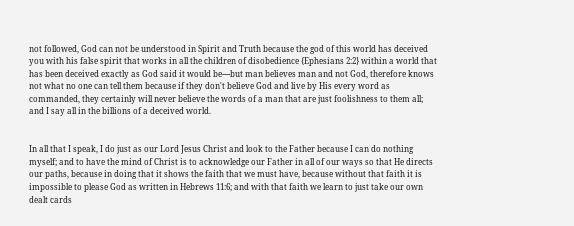not followed, God can not be understood in Spirit and Truth because the god of this world has deceived you with his false spirit that works in all the children of disobedience {Ephesians 2:2} within a world that has been deceived exactly as God said it would be----but man believes man and not God, therefore knows not what no one can tell them because if they don't believe God and live by His every word as commanded, they certainly will never believe the words of a man that are just foolishness to them all; and I say all in the billions of a deceived world.


In all that I speak, I do just as our Lord Jesus Christ and look to the Father because I can do nothing myself; and to have the mind of Christ is to acknowledge our Father in all of our ways so that He directs our paths, because in doing that it shows the faith that we must have, because without that faith it is impossible to please God as written in Hebrews 11:6; and with that faith we learn to just take our own dealt cards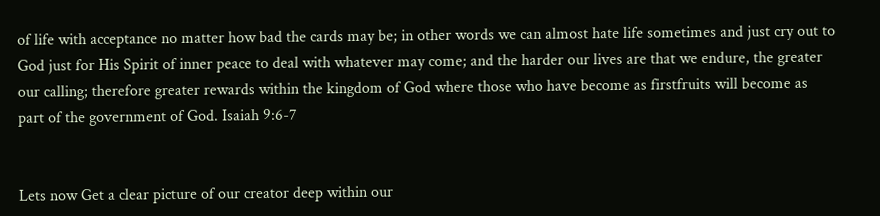of life with acceptance no matter how bad the cards may be; in other words we can almost hate life sometimes and just cry out to God just for His Spirit of inner peace to deal with whatever may come; and the harder our lives are that we endure, the greater our calling; therefore greater rewards within the kingdom of God where those who have become as firstfruits will become as part of the government of God. Isaiah 9:6-7


Lets now Get a clear picture of our creator deep within our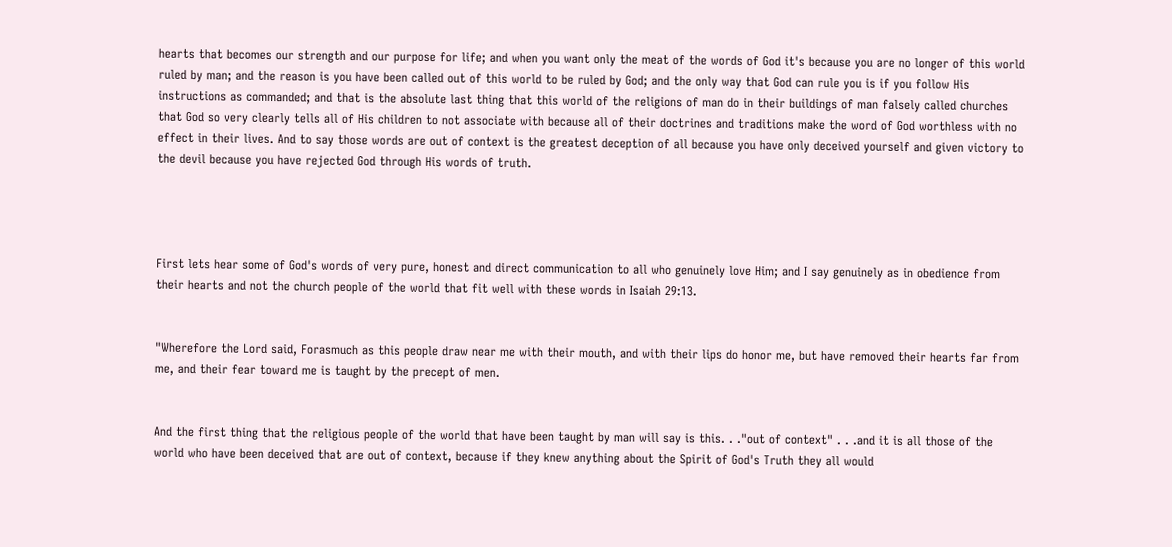hearts that becomes our strength and our purpose for life; and when you want only the meat of the words of God it's because you are no longer of this world ruled by man; and the reason is you have been called out of this world to be ruled by God; and the only way that God can rule you is if you follow His instructions as commanded; and that is the absolute last thing that this world of the religions of man do in their buildings of man falsely called churches that God so very clearly tells all of His children to not associate with because all of their doctrines and traditions make the word of God worthless with no effect in their lives. And to say those words are out of context is the greatest deception of all because you have only deceived yourself and given victory to the devil because you have rejected God through His words of truth.




First lets hear some of God's words of very pure, honest and direct communication to all who genuinely love Him; and I say genuinely as in obedience from their hearts and not the church people of the world that fit well with these words in Isaiah 29:13.


"Wherefore the Lord said, Forasmuch as this people draw near me with their mouth, and with their lips do honor me, but have removed their hearts far from me, and their fear toward me is taught by the precept of men.


And the first thing that the religious people of the world that have been taught by man will say is this. . ."out of context" . . .and it is all those of the world who have been deceived that are out of context, because if they knew anything about the Spirit of God's Truth they all would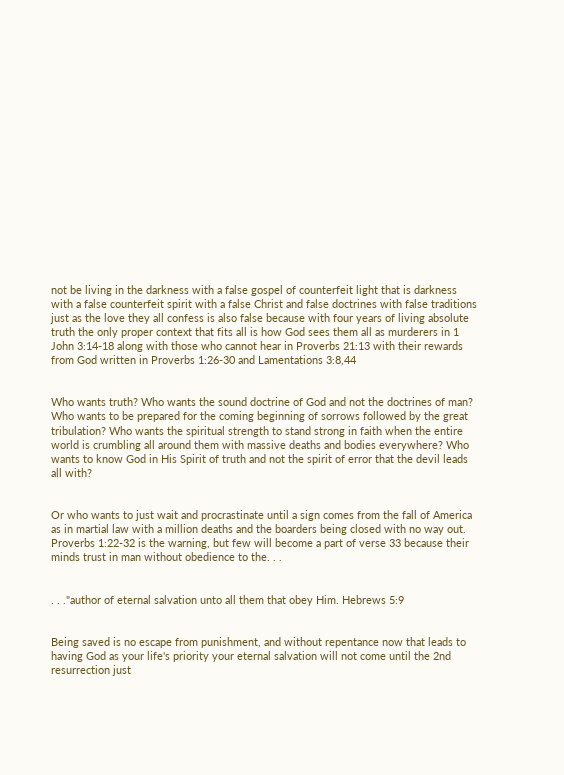not be living in the darkness with a false gospel of counterfeit light that is darkness with a false counterfeit spirit with a false Christ and false doctrines with false traditions just as the love they all confess is also false because with four years of living absolute truth the only proper context that fits all is how God sees them all as murderers in 1 John 3:14-18 along with those who cannot hear in Proverbs 21:13 with their rewards from God written in Proverbs 1:26-30 and Lamentations 3:8,44


Who wants truth? Who wants the sound doctrine of God and not the doctrines of man? Who wants to be prepared for the coming beginning of sorrows followed by the great tribulation? Who wants the spiritual strength to stand strong in faith when the entire world is crumbling all around them with massive deaths and bodies everywhere? Who wants to know God in His Spirit of truth and not the spirit of error that the devil leads all with?


Or who wants to just wait and procrastinate until a sign comes from the fall of America as in martial law with a million deaths and the boarders being closed with no way out. Proverbs 1:22-32 is the warning, but few will become a part of verse 33 because their minds trust in man without obedience to the. . .


. . ."author of eternal salvation unto all them that obey Him. Hebrews 5:9


Being saved is no escape from punishment, and without repentance now that leads to having God as your life's priority your eternal salvation will not come until the 2nd resurrection just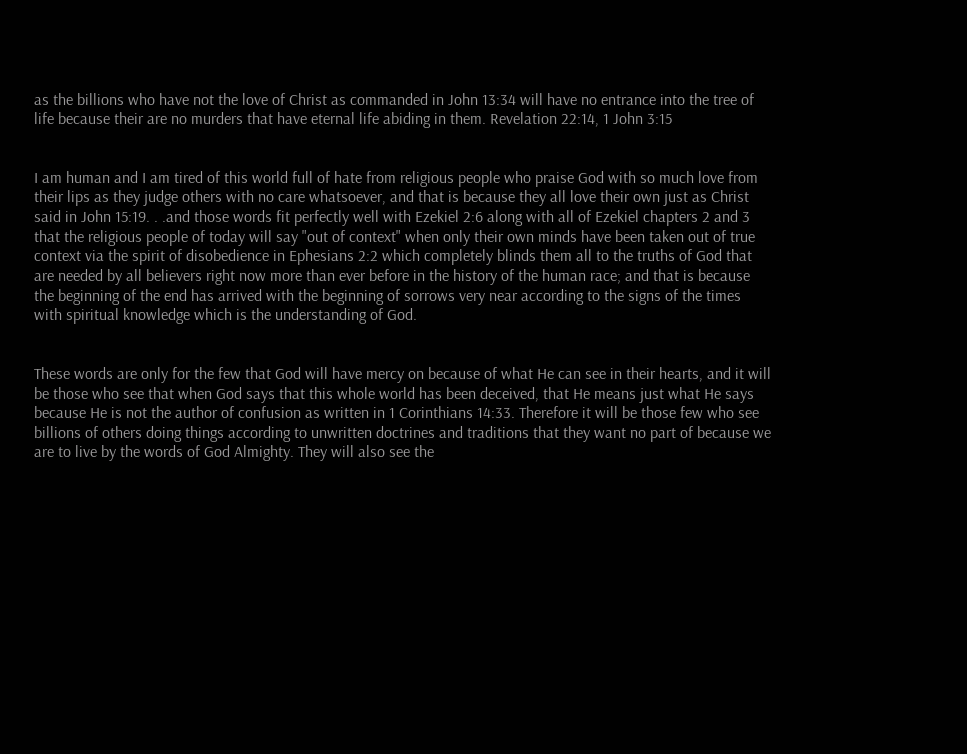as the billions who have not the love of Christ as commanded in John 13:34 will have no entrance into the tree of life because their are no murders that have eternal life abiding in them. Revelation 22:14, 1 John 3:15


I am human and I am tired of this world full of hate from religious people who praise God with so much love from their lips as they judge others with no care whatsoever, and that is because they all love their own just as Christ said in John 15:19. . .and those words fit perfectly well with Ezekiel 2:6 along with all of Ezekiel chapters 2 and 3 that the religious people of today will say "out of context" when only their own minds have been taken out of true context via the spirit of disobedience in Ephesians 2:2 which completely blinds them all to the truths of God that are needed by all believers right now more than ever before in the history of the human race; and that is because the beginning of the end has arrived with the beginning of sorrows very near according to the signs of the times with spiritual knowledge which is the understanding of God.


These words are only for the few that God will have mercy on because of what He can see in their hearts, and it will be those who see that when God says that this whole world has been deceived, that He means just what He says because He is not the author of confusion as written in 1 Corinthians 14:33. Therefore it will be those few who see billions of others doing things according to unwritten doctrines and traditions that they want no part of because we are to live by the words of God Almighty. They will also see the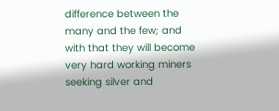difference between the many and the few; and with that they will become very hard working miners seeking silver and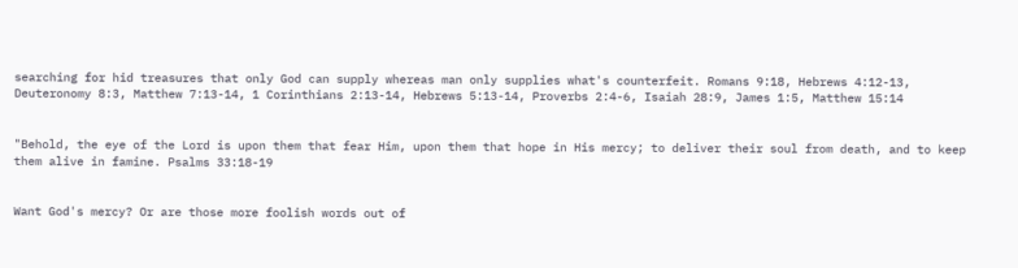searching for hid treasures that only God can supply whereas man only supplies what's counterfeit. Romans 9:18, Hebrews 4:12-13, Deuteronomy 8:3, Matthew 7:13-14, 1 Corinthians 2:13-14, Hebrews 5:13-14, Proverbs 2:4-6, Isaiah 28:9, James 1:5, Matthew 15:14


"Behold, the eye of the Lord is upon them that fear Him, upon them that hope in His mercy; to deliver their soul from death, and to keep them alive in famine. Psalms 33:18-19


Want God's mercy? Or are those more foolish words out of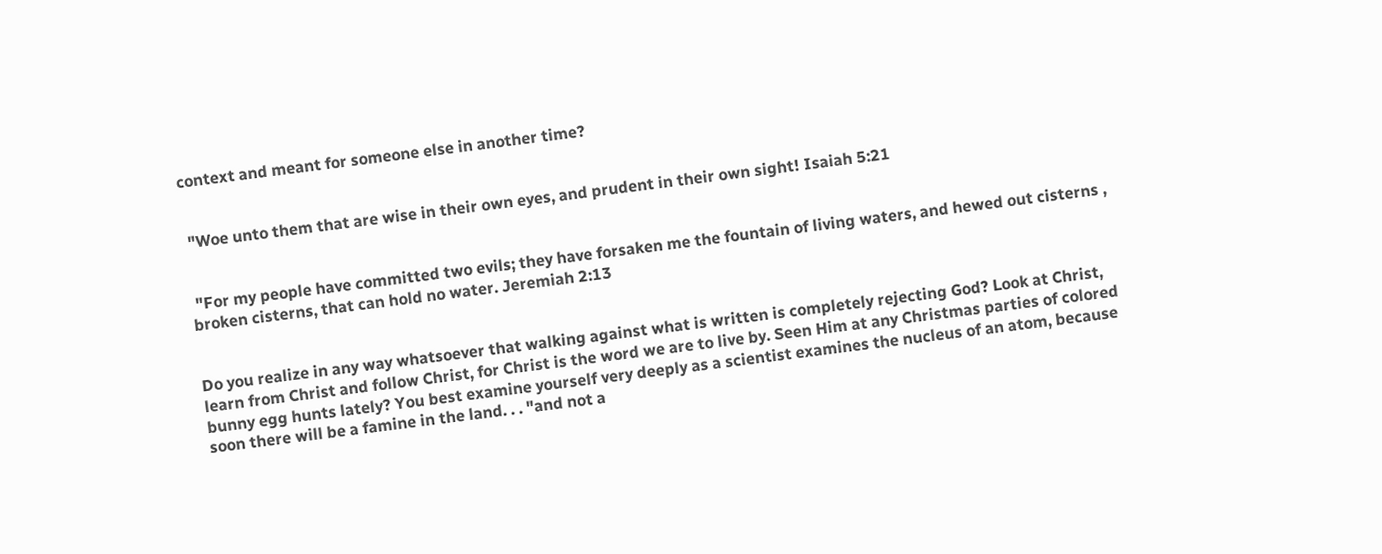context and meant for someone else in another time?


 "Woe unto them that are wise in their own eyes, and prudent in their own sight! Isaiah 5:21


 "For my people have committed two evils; they have forsaken me the fountain of living waters, and hewed out cisterns , broken cisterns, that can hold no water. Jeremiah 2:13


Do you realize in any way whatsoever that walking against what is written is completely rejecting God? Look at Christ, learn from Christ and follow Christ, for Christ is the word we are to live by. Seen Him at any Christmas parties of colored bunny egg hunts lately? You best examine yourself very deeply as a scientist examines the nucleus of an atom, because soon there will be a famine in the land. . . "and not a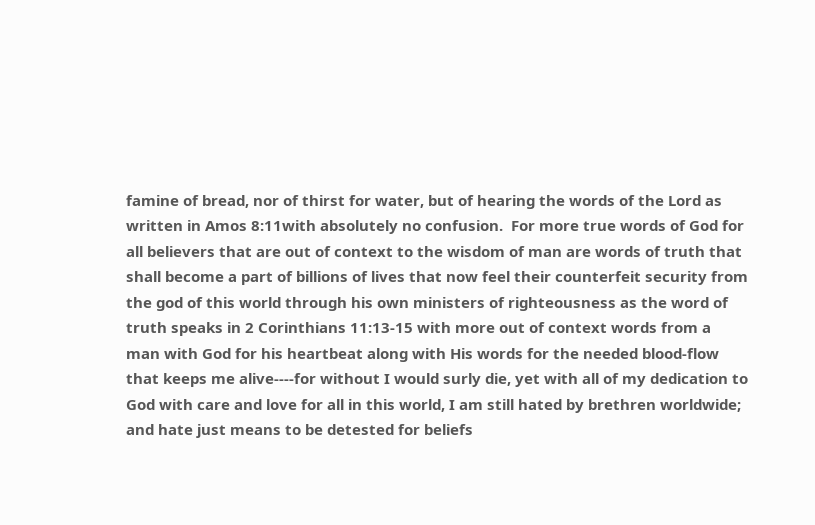famine of bread, nor of thirst for water, but of hearing the words of the Lord as written in Amos 8:11with absolutely no confusion.  For more true words of God for all believers that are out of context to the wisdom of man are words of truth that shall become a part of billions of lives that now feel their counterfeit security from the god of this world through his own ministers of righteousness as the word of truth speaks in 2 Corinthians 11:13-15 with more out of context words from a man with God for his heartbeat along with His words for the needed blood-flow that keeps me alive----for without I would surly die, yet with all of my dedication to God with care and love for all in this world, I am still hated by brethren worldwide; and hate just means to be detested for beliefs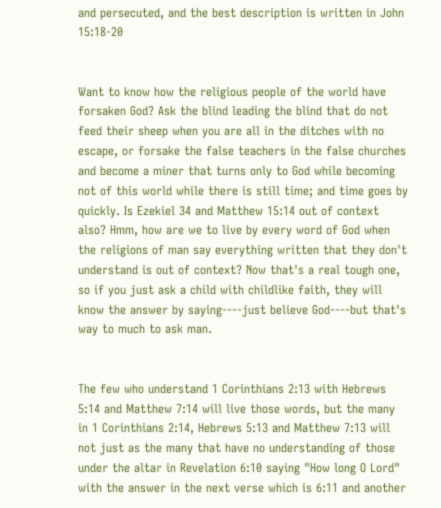and persecuted, and the best description is written in John 15:18-20


Want to know how the religious people of the world have forsaken God? Ask the blind leading the blind that do not feed their sheep when you are all in the ditches with no escape, or forsake the false teachers in the false churches and become a miner that turns only to God while becoming not of this world while there is still time; and time goes by quickly. Is Ezekiel 34 and Matthew 15:14 out of context also? Hmm, how are we to live by every word of God when the religions of man say everything written that they don't understand is out of context? Now that's a real tough one, so if you just ask a child with childlike faith, they will know the answer by saying----just believe God----but that's way to much to ask man.


The few who understand 1 Corinthians 2:13 with Hebrews 5:14 and Matthew 7:14 will live those words, but the many in 1 Corinthians 2:14, Hebrews 5:13 and Matthew 7:13 will not just as the many that have no understanding of those under the altar in Revelation 6:10 saying "How long O Lord" with the answer in the next verse which is 6:11 and another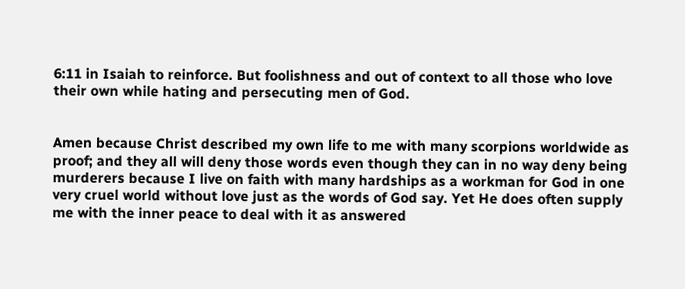6:11 in Isaiah to reinforce. But foolishness and out of context to all those who love their own while hating and persecuting men of God.


Amen because Christ described my own life to me with many scorpions worldwide as proof; and they all will deny those words even though they can in no way deny being murderers because I live on faith with many hardships as a workman for God in one very cruel world without love just as the words of God say. Yet He does often supply me with the inner peace to deal with it as answered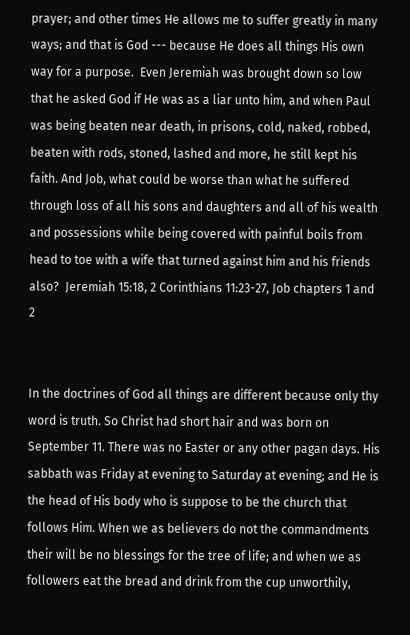prayer; and other times He allows me to suffer greatly in many ways; and that is God --- because He does all things His own way for a purpose.  Even Jeremiah was brought down so low that he asked God if He was as a liar unto him, and when Paul was being beaten near death, in prisons, cold, naked, robbed, beaten with rods, stoned, lashed and more, he still kept his faith. And Job, what could be worse than what he suffered through loss of all his sons and daughters and all of his wealth and possessions while being covered with painful boils from head to toe with a wife that turned against him and his friends also?  Jeremiah 15:18, 2 Corinthians 11:23-27, Job chapters 1 and 2


In the doctrines of God all things are different because only thy word is truth. So Christ had short hair and was born on September 11. There was no Easter or any other pagan days. His sabbath was Friday at evening to Saturday at evening; and He is the head of His body who is suppose to be the church that follows Him. When we as believers do not the commandments their will be no blessings for the tree of life; and when we as followers eat the bread and drink from the cup unworthily,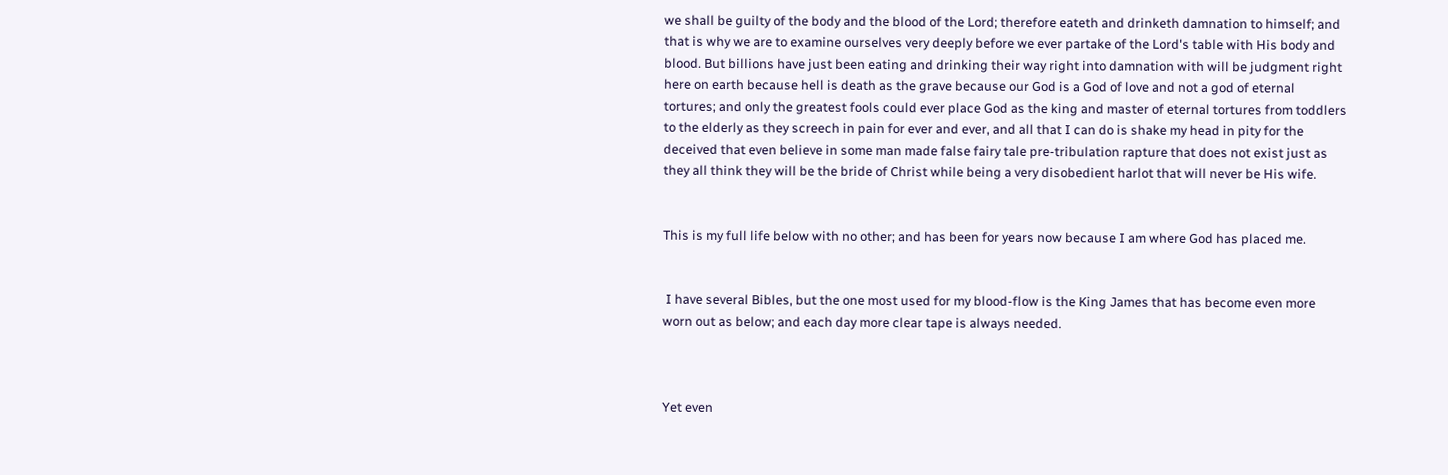we shall be guilty of the body and the blood of the Lord; therefore eateth and drinketh damnation to himself; and that is why we are to examine ourselves very deeply before we ever partake of the Lord's table with His body and blood. But billions have just been eating and drinking their way right into damnation with will be judgment right here on earth because hell is death as the grave because our God is a God of love and not a god of eternal tortures; and only the greatest fools could ever place God as the king and master of eternal tortures from toddlers to the elderly as they screech in pain for ever and ever, and all that I can do is shake my head in pity for the deceived that even believe in some man made false fairy tale pre-tribulation rapture that does not exist just as they all think they will be the bride of Christ while being a very disobedient harlot that will never be His wife.


This is my full life below with no other; and has been for years now because I am where God has placed me.


 I have several Bibles, but the one most used for my blood-flow is the King James that has become even more worn out as below; and each day more clear tape is always needed.



Yet even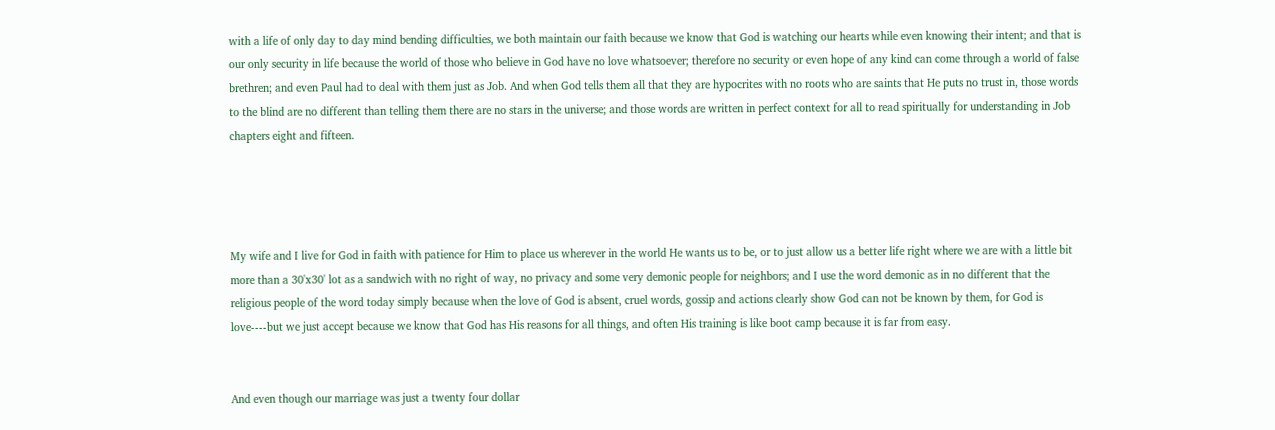with a life of only day to day mind bending difficulties, we both maintain our faith because we know that God is watching our hearts while even knowing their intent; and that is our only security in life because the world of those who believe in God have no love whatsoever; therefore no security or even hope of any kind can come through a world of false brethren; and even Paul had to deal with them just as Job. And when God tells them all that they are hypocrites with no roots who are saints that He puts no trust in, those words to the blind are no different than telling them there are no stars in the universe; and those words are written in perfect context for all to read spiritually for understanding in Job chapters eight and fifteen.




My wife and I live for God in faith with patience for Him to place us wherever in the world He wants us to be, or to just allow us a better life right where we are with a little bit more than a 30'x30' lot as a sandwich with no right of way, no privacy and some very demonic people for neighbors; and I use the word demonic as in no different that the religious people of the word today simply because when the love of God is absent, cruel words, gossip and actions clearly show God can not be known by them, for God is love----but we just accept because we know that God has His reasons for all things, and often His training is like boot camp because it is far from easy.


And even though our marriage was just a twenty four dollar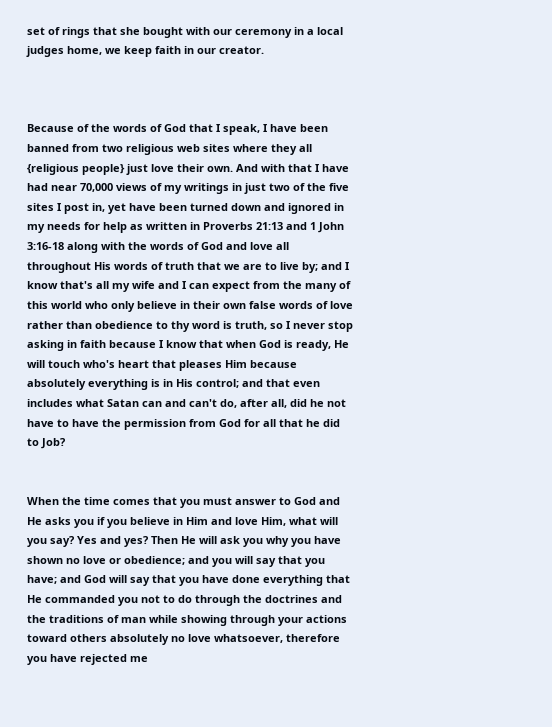set of rings that she bought with our ceremony in a local judges home, we keep faith in our creator.



Because of the words of God that I speak, I have been banned from two religious web sites where they all {religious people} just love their own. And with that I have had near 70,000 views of my writings in just two of the five sites I post in, yet have been turned down and ignored in my needs for help as written in Proverbs 21:13 and 1 John 3:16-18 along with the words of God and love all throughout His words of truth that we are to live by; and I know that's all my wife and I can expect from the many of this world who only believe in their own false words of love rather than obedience to thy word is truth, so I never stop asking in faith because I know that when God is ready, He will touch who's heart that pleases Him because absolutely everything is in His control; and that even includes what Satan can and can't do, after all, did he not have to have the permission from God for all that he did to Job?


When the time comes that you must answer to God and He asks you if you believe in Him and love Him, what will you say? Yes and yes? Then He will ask you why you have shown no love or obedience; and you will say that you have; and God will say that you have done everything that He commanded you not to do through the doctrines and the traditions of man while showing through your actions toward others absolutely no love whatsoever, therefore you have rejected me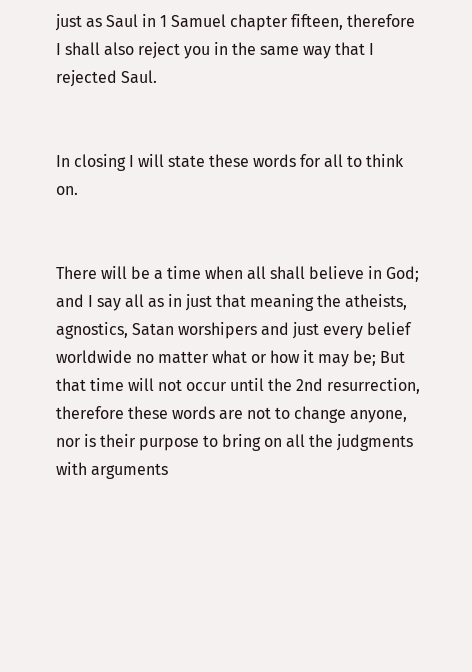just as Saul in 1 Samuel chapter fifteen, therefore I shall also reject you in the same way that I rejected Saul.


In closing I will state these words for all to think on.


There will be a time when all shall believe in God; and I say all as in just that meaning the atheists, agnostics, Satan worshipers and just every belief worldwide no matter what or how it may be; But that time will not occur until the 2nd resurrection, therefore these words are not to change anyone, nor is their purpose to bring on all the judgments with arguments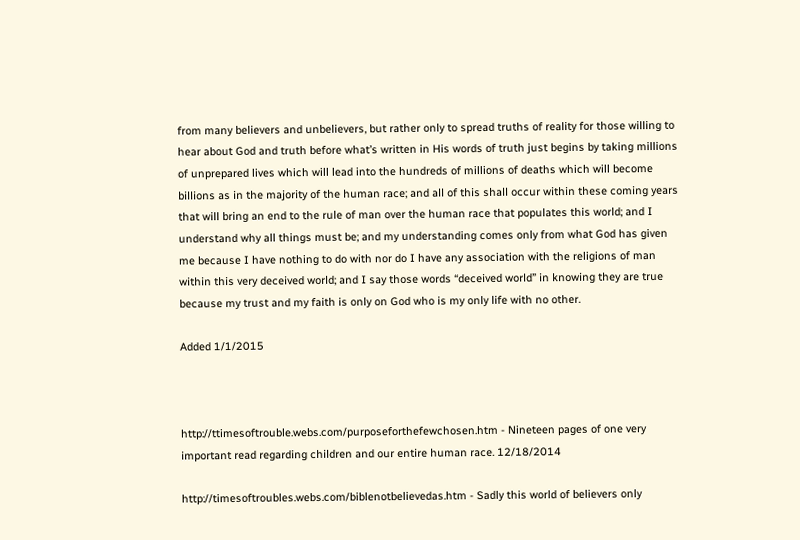from many believers and unbelievers, but rather only to spread truths of reality for those willing to hear about God and truth before what’s written in His words of truth just begins by taking millions of unprepared lives which will lead into the hundreds of millions of deaths which will become billions as in the majority of the human race; and all of this shall occur within these coming years that will bring an end to the rule of man over the human race that populates this world; and I understand why all things must be; and my understanding comes only from what God has given me because I have nothing to do with nor do I have any association with the religions of man within this very deceived world; and I say those words “deceived world” in knowing they are true because my trust and my faith is only on God who is my only life with no other.

Added 1/1/2015



http://ttimesoftrouble.webs.com/purposeforthefewchosen.htm - Nineteen pages of one very important read regarding children and our entire human race. 12/18/2014

http://timesoftroubles.webs.com/biblenotbelievedas.htm - Sadly this world of believers only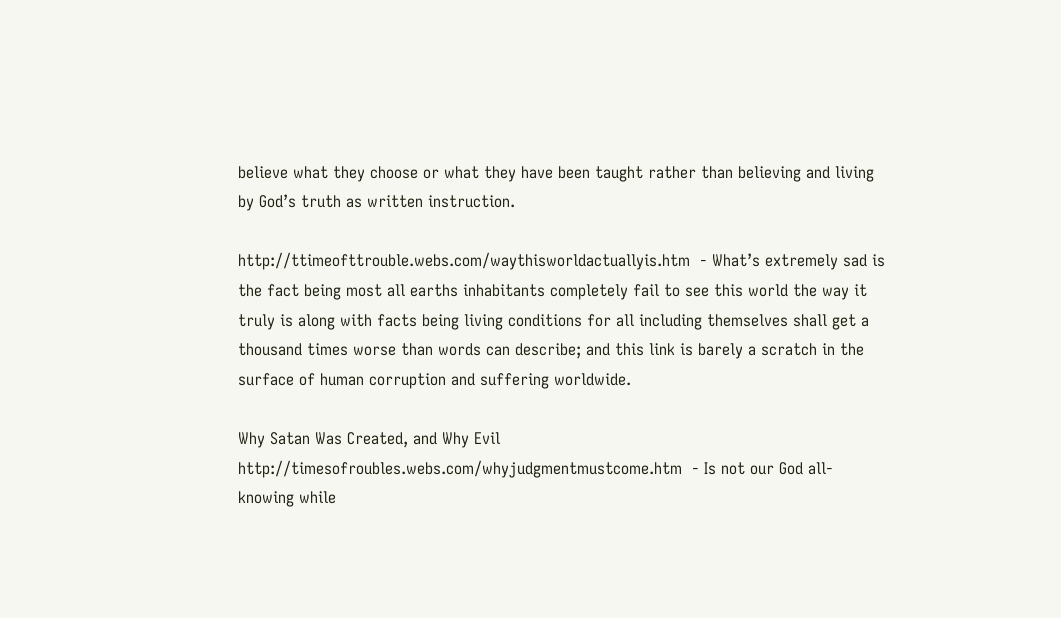believe what they choose or what they have been taught rather than believing and living by God’s truth as written instruction.

http://ttimeofttrouble.webs.com/waythisworldactuallyis.htm  - What’s extremely sad is the fact being most all earths inhabitants completely fail to see this world the way it truly is along with facts being living conditions for all including themselves shall get a thousand times worse than words can describe; and this link is barely a scratch in the surface of human corruption and suffering worldwide.

Why Satan Was Created, and Why Evil http://timesofroubles.webs.com/whyjudgmentmustcome.htm  - Is not our God all-knowing while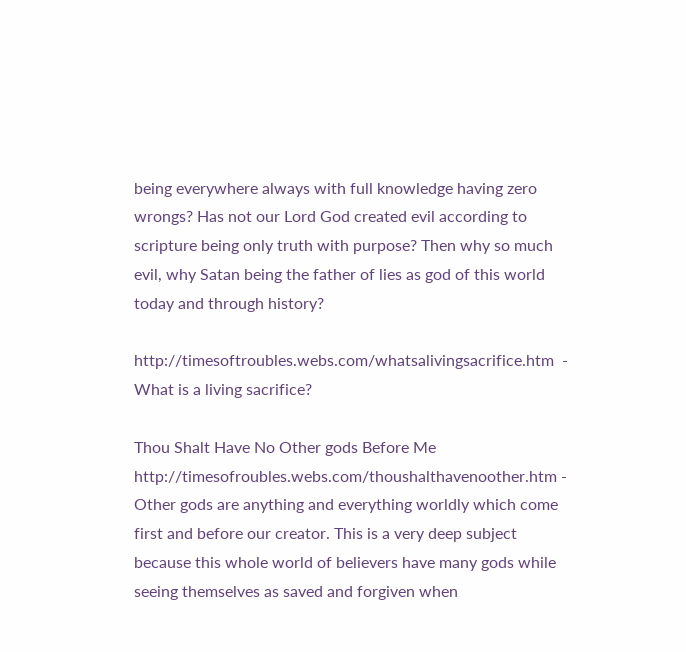being everywhere always with full knowledge having zero wrongs? Has not our Lord God created evil according to scripture being only truth with purpose? Then why so much evil, why Satan being the father of lies as god of this world today and through history?

http://timesoftroubles.webs.com/whatsalivingsacrifice.htm  - What is a living sacrifice?

Thou Shalt Have No Other gods Before Me  http://timesofroubles.webs.com/thoushalthavenoother.htm - Other gods are anything and everything worldly which come first and before our creator. This is a very deep subject because this whole world of believers have many gods while seeing themselves as saved and forgiven when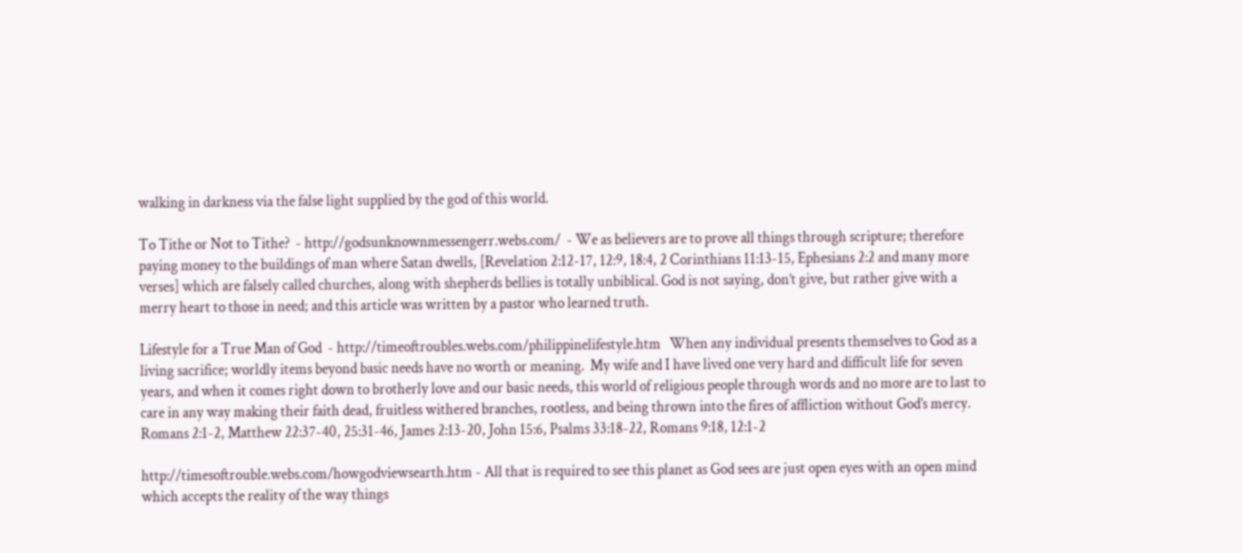walking in darkness via the false light supplied by the god of this world.

To Tithe or Not to Tithe?  - http://godsunknownmessengerr.webs.com/  - We as believers are to prove all things through scripture; therefore paying money to the buildings of man where Satan dwells, [Revelation 2:12-17, 12:9, 18:4, 2 Corinthians 11:13-15, Ephesians 2:2 and many more verses] which are falsely called churches, along with shepherds bellies is totally unbiblical. God is not saying, don’t give, but rather give with a merry heart to those in need; and this article was written by a pastor who learned truth.

Lifestyle for a True Man of God  - http://timeoftroubles.webs.com/philippinelifestyle.htm   When any individual presents themselves to God as a living sacrifice; worldly items beyond basic needs have no worth or meaning.  My wife and I have lived one very hard and difficult life for seven years, and when it comes right down to brotherly love and our basic needs, this world of religious people through words and no more are to last to care in any way making their faith dead, fruitless withered branches, rootless, and being thrown into the fires of affliction without God’s mercy. Romans 2:1-2, Matthew 22:37-40, 25:31-46, James 2:13-20, John 15:6, Psalms 33:18-22, Romans 9:18, 12:1-2

http://timesoftrouble.webs.com/howgodviewsearth.htm - All that is required to see this planet as God sees are just open eyes with an open mind which accepts the reality of the way things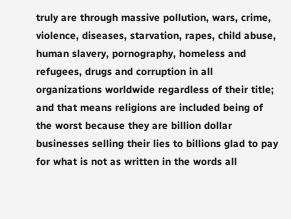truly are through massive pollution, wars, crime, violence, diseases, starvation, rapes, child abuse, human slavery, pornography, homeless and refugees, drugs and corruption in all organizations worldwide regardless of their title; and that means religions are included being of the worst because they are billion dollar businesses selling their lies to billions glad to pay for what is not as written in the words all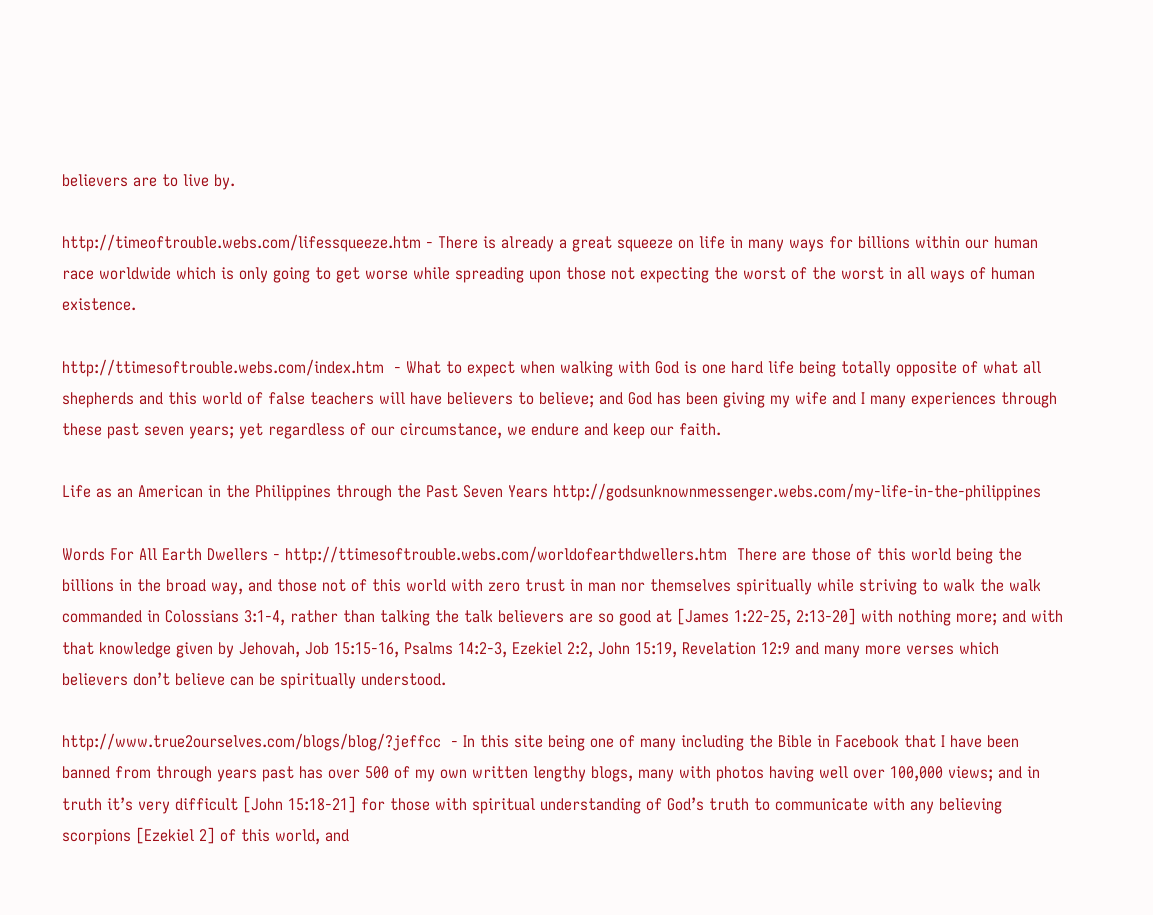believers are to live by.

http://timeoftrouble.webs.com/lifessqueeze.htm - There is already a great squeeze on life in many ways for billions within our human race worldwide which is only going to get worse while spreading upon those not expecting the worst of the worst in all ways of human existence.

http://ttimesoftrouble.webs.com/index.htm  - What to expect when walking with God is one hard life being totally opposite of what all shepherds and this world of false teachers will have believers to believe; and God has been giving my wife and I many experiences through these past seven years; yet regardless of our circumstance, we endure and keep our faith.

Life as an American in the Philippines through the Past Seven Years http://godsunknownmessenger.webs.com/my-life-in-the-philippines

Words For All Earth Dwellers - http://ttimesoftrouble.webs.com/worldofearthdwellers.htm  There are those of this world being the billions in the broad way, and those not of this world with zero trust in man nor themselves spiritually while striving to walk the walk commanded in Colossians 3:1-4, rather than talking the talk believers are so good at [James 1:22-25, 2:13-20] with nothing more; and with that knowledge given by Jehovah, Job 15:15-16, Psalms 14:2-3, Ezekiel 2:2, John 15:19, Revelation 12:9 and many more verses which believers don’t believe can be spiritually understood.

http://www.true2ourselves.com/blogs/blog/?jeffcc  - In this site being one of many including the Bible in Facebook that I have been banned from through years past has over 500 of my own written lengthy blogs, many with photos having well over 100,000 views; and in truth it’s very difficult [John 15:18-21] for those with spiritual understanding of God’s truth to communicate with any believing scorpions [Ezekiel 2] of this world, and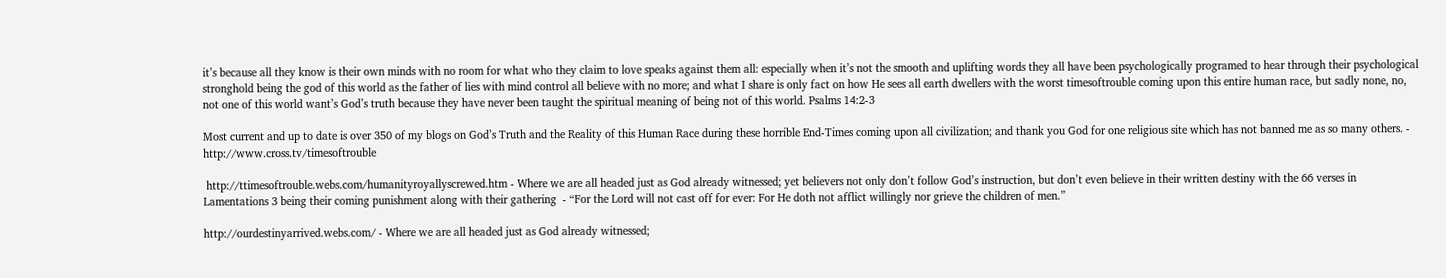it’s because all they know is their own minds with no room for what who they claim to love speaks against them all: especially when it’s not the smooth and uplifting words they all have been psychologically programed to hear through their psychological stronghold being the god of this world as the father of lies with mind control all believe with no more; and what I share is only fact on how He sees all earth dwellers with the worst timesoftrouble coming upon this entire human race, but sadly none, no, not one of this world want’s God’s truth because they have never been taught the spiritual meaning of being not of this world. Psalms 14:2-3

Most current and up to date is over 350 of my blogs on God’s Truth and the Reality of this Human Race during these horrible End-Times coming upon all civilization; and thank you God for one religious site which has not banned me as so many others. - http://www.cross.tv/timesoftrouble

 http://ttimesoftrouble.webs.com/humanityroyallyscrewed.htm - Where we are all headed just as God already witnessed; yet believers not only don’t follow God’s instruction, but don’t even believe in their written destiny with the 66 verses in Lamentations 3 being their coming punishment along with their gathering  - “For the Lord will not cast off for ever: For He doth not afflict willingly nor grieve the children of men.”

http://ourdestinyarrived.webs.com/ - Where we are all headed just as God already witnessed;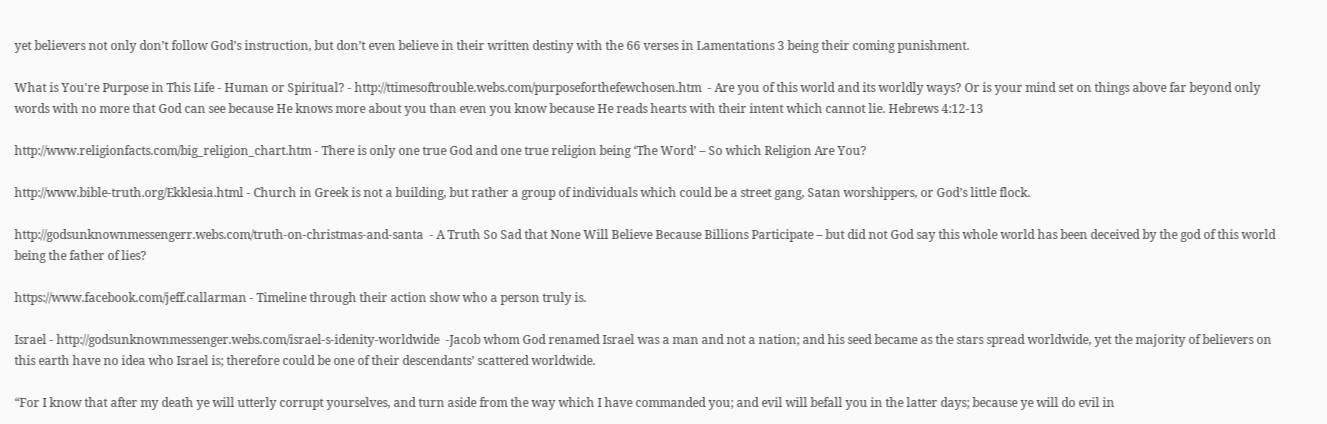yet believers not only don’t follow God’s instruction, but don’t even believe in their written destiny with the 66 verses in Lamentations 3 being their coming punishment.

What is You're Purpose in This Life - Human or Spiritual? - http://ttimesoftrouble.webs.com/purposeforthefewchosen.htm  - Are you of this world and its worldly ways? Or is your mind set on things above far beyond only words with no more that God can see because He knows more about you than even you know because He reads hearts with their intent which cannot lie. Hebrews 4:12-13

http://www.religionfacts.com/big_religion_chart.htm - There is only one true God and one true religion being ‘The Word’ – So which Religion Are You?

http://www.bible-truth.org/Ekklesia.html - Church in Greek is not a building, but rather a group of individuals which could be a street gang, Satan worshippers, or God’s little flock.

http://godsunknownmessengerr.webs.com/truth-on-christmas-and-santa  - A Truth So Sad that None Will Believe Because Billions Participate – but did not God say this whole world has been deceived by the god of this world being the father of lies?

https://www.facebook.com/jeff.callarman - Timeline through their action show who a person truly is.

Israel - http://godsunknownmessenger.webs.com/israel-s-idenity-worldwide  -Jacob whom God renamed Israel was a man and not a nation; and his seed became as the stars spread worldwide, yet the majority of believers on this earth have no idea who Israel is; therefore could be one of their descendants’ scattered worldwide.

“For I know that after my death ye will utterly corrupt yourselves, and turn aside from the way which I have commanded you; and evil will befall you in the latter days; because ye will do evil in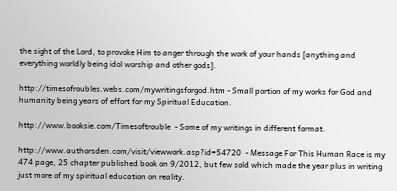the sight of the Lord, to provoke Him to anger through the work of your hands [anything and everything worldly being idol worship and other gods].

http://timesofroubles.webs.com/mywritingsforgod.htm - Small portion of my works for God and humanity being years of effort for my Spiritual Education.

http://www.booksie.com/Timesoftrouble  - Some of my writings in different format.

http://www.authorsden.com/visit/viewwork.asp?id=54720  - Message For This Human Race is my 474 page, 25 chapter published book on 9/2012, but few sold which made the year plus in writing just more of my spiritual education on reality.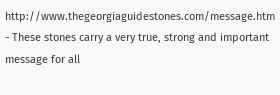http://www.thegeorgiaguidestones.com/message.htm  - These stones carry a very true, strong and important message for all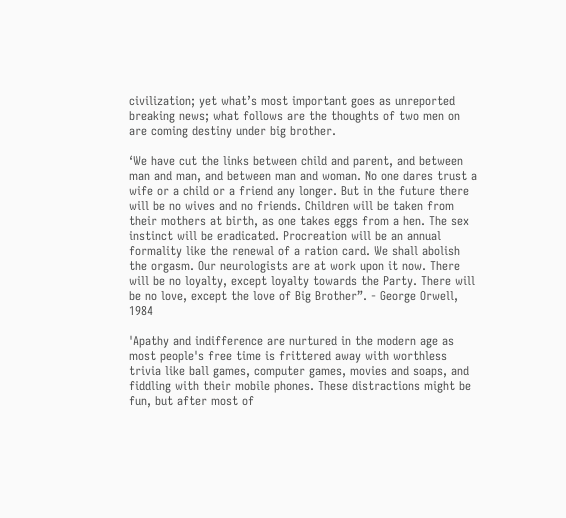civilization; yet what’s most important goes as unreported breaking news; what follows are the thoughts of two men on are coming destiny under big brother.

‘We have cut the links between child and parent, and between man and man, and between man and woman. No one dares trust a wife or a child or a friend any longer. But in the future there will be no wives and no friends. Children will be taken from their mothers at birth, as one takes eggs from a hen. The sex instinct will be eradicated. Procreation will be an annual formality like the renewal of a ration card. We shall abolish the orgasm. Our neurologists are at work upon it now. There will be no loyalty, except loyalty towards the Party. There will be no love, except the love of Big Brother”. - George Orwell, 1984

'Apathy and indifference are nurtured in the modern age as most people's free time is frittered away with worthless trivia like ball games, computer games, movies and soaps, and fiddling with their mobile phones. These distractions might be fun, but after most of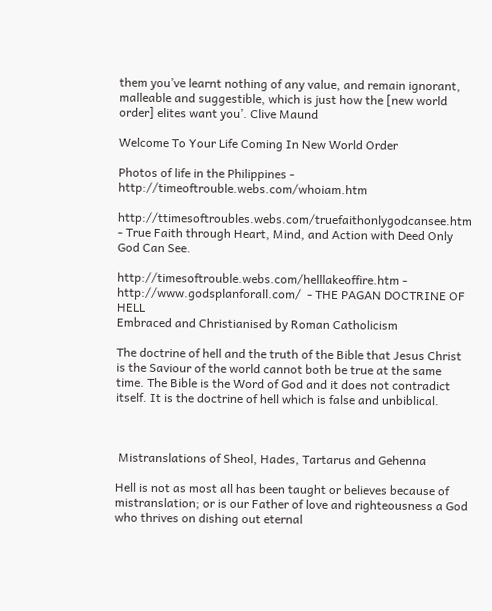them you’ve learnt nothing of any value, and remain ignorant, malleable and suggestible, which is just how the [new world order] elites want you’. Clive Maund

Welcome To Your Life Coming In New World Order

Photos of life in the Philippines - http://timeoftrouble.webs.com/whoiam.htm

http://ttimesoftroubles.webs.com/truefaithonlygodcansee.htm  - True Faith through Heart, Mind, and Action with Deed Only God Can See.

http://timesoftrouble.webs.com/helllakeoffire.htm - http://www.godsplanforall.com/  - THE PAGAN DOCTRINE OF HELL
Embraced and Christianised by Roman Catholicism

The doctrine of hell and the truth of the Bible that Jesus Christ is the Saviour of the world cannot both be true at the same time. The Bible is the Word of God and it does not contradict itself. It is the doctrine of hell which is false and unbiblical.



 Mistranslations of Sheol, Hades, Tartarus and Gehenna

Hell is not as most all has been taught or believes because of mistranslation; or is our Father of love and righteousness a God who thrives on dishing out eternal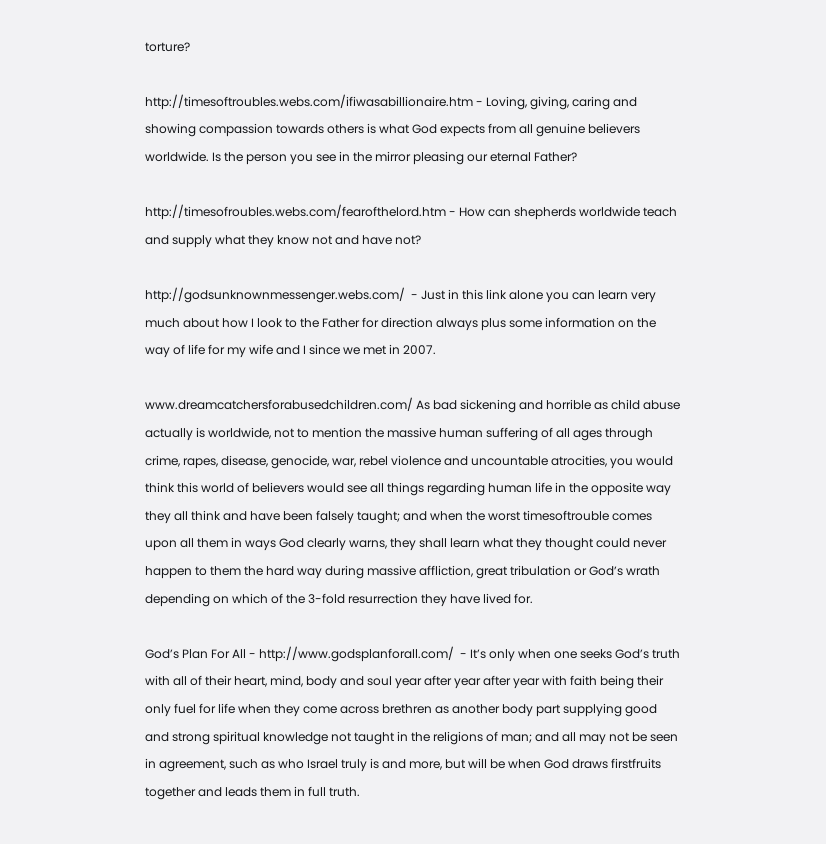torture?

http://timesoftroubles.webs.com/ifiwasabillionaire.htm - Loving, giving, caring and showing compassion towards others is what God expects from all genuine believers worldwide. Is the person you see in the mirror pleasing our eternal Father?

http://timesofroubles.webs.com/fearofthelord.htm - How can shepherds worldwide teach and supply what they know not and have not?

http://godsunknownmessenger.webs.com/  - Just in this link alone you can learn very much about how I look to the Father for direction always plus some information on the way of life for my wife and I since we met in 2007.

www.dreamcatchersforabusedchildren.com/ As bad sickening and horrible as child abuse actually is worldwide, not to mention the massive human suffering of all ages through crime, rapes, disease, genocide, war, rebel violence and uncountable atrocities, you would think this world of believers would see all things regarding human life in the opposite way they all think and have been falsely taught; and when the worst timesoftrouble comes upon all them in ways God clearly warns, they shall learn what they thought could never happen to them the hard way during massive affliction, great tribulation or God’s wrath depending on which of the 3-fold resurrection they have lived for.

God’s Plan For All - http://www.godsplanforall.com/  - It’s only when one seeks God’s truth with all of their heart, mind, body and soul year after year after year with faith being their only fuel for life when they come across brethren as another body part supplying good and strong spiritual knowledge not taught in the religions of man; and all may not be seen in agreement, such as who Israel truly is and more, but will be when God draws firstfruits together and leads them in full truth.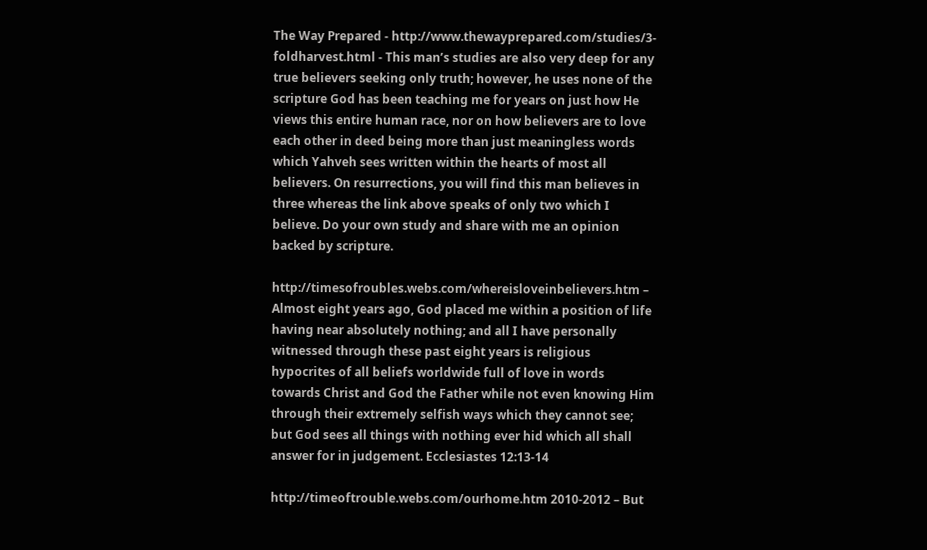The Way Prepared - http://www.thewayprepared.com/studies/3-foldharvest.html - This man’s studies are also very deep for any true believers seeking only truth; however, he uses none of the scripture God has been teaching me for years on just how He views this entire human race, nor on how believers are to love each other in deed being more than just meaningless words which Yahveh sees written within the hearts of most all believers. On resurrections, you will find this man believes in three whereas the link above speaks of only two which I believe. Do your own study and share with me an opinion backed by scripture.

http://timesofroubles.webs.com/whereisloveinbelievers.htm – Almost eight years ago, God placed me within a position of life having near absolutely nothing; and all I have personally witnessed through these past eight years is religious hypocrites of all beliefs worldwide full of love in words towards Christ and God the Father while not even knowing Him through their extremely selfish ways which they cannot see; but God sees all things with nothing ever hid which all shall answer for in judgement. Ecclesiastes 12:13-14

http://timeoftrouble.webs.com/ourhome.htm 2010-2012 – But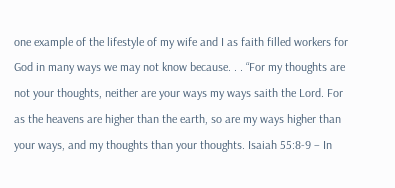one example of the lifestyle of my wife and I as faith filled workers for God in many ways we may not know because. . . “For my thoughts are not your thoughts, neither are your ways my ways saith the Lord. For as the heavens are higher than the earth, so are my ways higher than your ways, and my thoughts than your thoughts. Isaiah 55:8-9 – In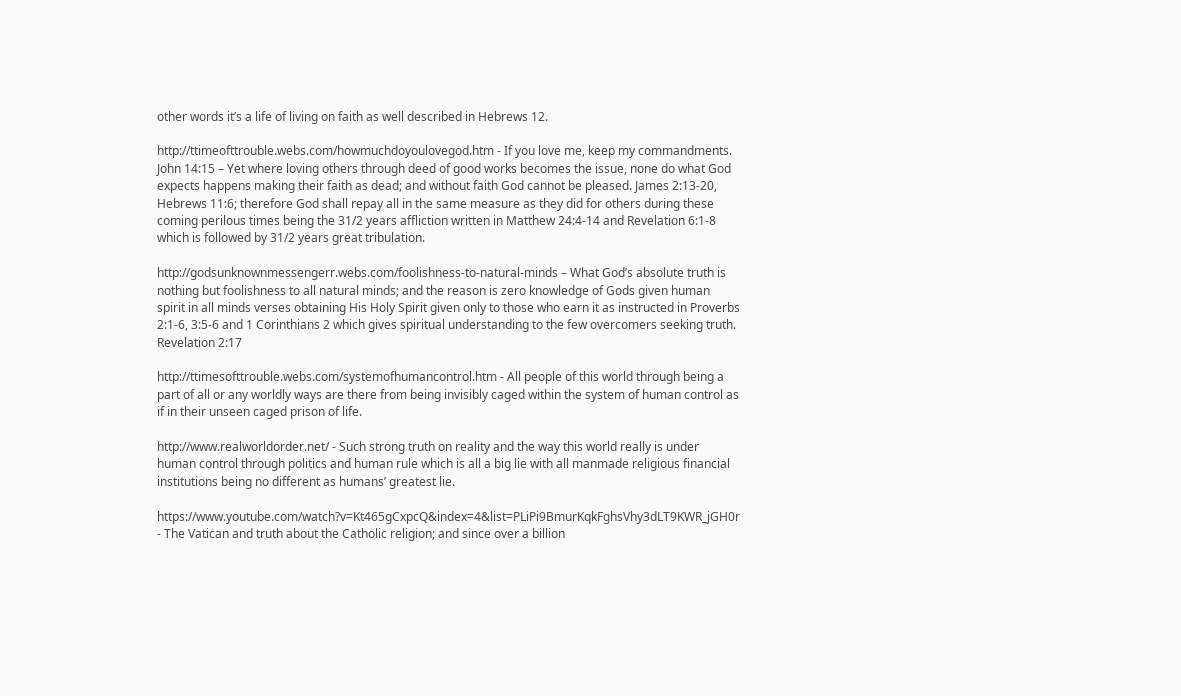other words it’s a life of living on faith as well described in Hebrews 12.

http://ttimeofttrouble.webs.com/howmuchdoyoulovegod.htm - If you love me, keep my commandments. John 14:15 – Yet where loving others through deed of good works becomes the issue, none do what God expects happens making their faith as dead; and without faith God cannot be pleased. James 2:13-20, Hebrews 11:6; therefore God shall repay all in the same measure as they did for others during these coming perilous times being the 31/2 years affliction written in Matthew 24:4-14 and Revelation 6:1-8 which is followed by 31/2 years great tribulation.

http://godsunknownmessengerr.webs.com/foolishness-to-natural-minds – What God’s absolute truth is nothing but foolishness to all natural minds; and the reason is zero knowledge of Gods given human spirit in all minds verses obtaining His Holy Spirit given only to those who earn it as instructed in Proverbs 2:1-6, 3:5-6 and 1 Corinthians 2 which gives spiritual understanding to the few overcomers seeking truth. Revelation 2:17

http://ttimesofttrouble.webs.com/systemofhumancontrol.htm - All people of this world through being a part of all or any worldly ways are there from being invisibly caged within the system of human control as if in their unseen caged prison of life.

http://www.realworldorder.net/ - Such strong truth on reality and the way this world really is under human control through politics and human rule which is all a big lie with all manmade religious financial institutions being no different as humans’ greatest lie.

https://www.youtube.com/watch?v=Kt465gCxpcQ&index=4&list=PLiPi9BmurKqkFghsVhy3dLT9KWR_jGH0r - The Vatican and truth about the Catholic religion; and since over a billion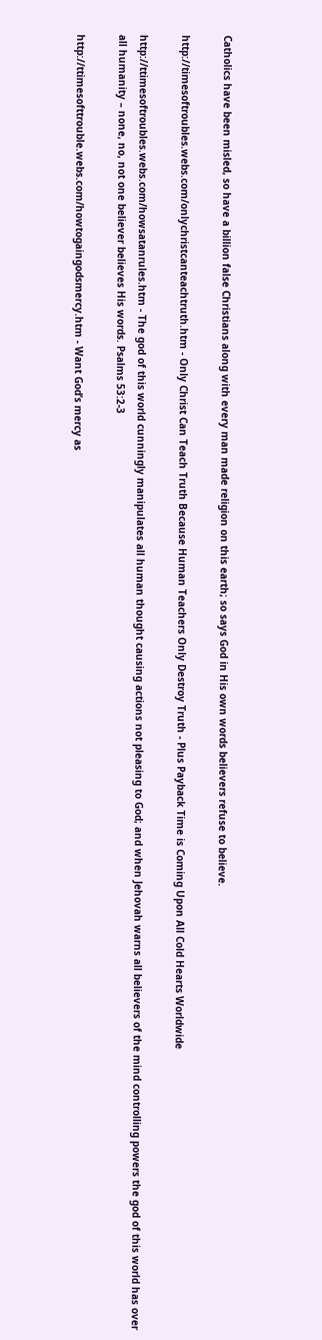Catholics have been misled, so have a billion false Christians along with every man made religion on this earth; so says God in His own words believers refuse to believe.

http://timesoftroubles.webs.com/onlychristcanteachtruth.htm - Only Christ Can Teach Truth Because Human Teachers Only Destroy Truth - Plus Payback Time is Coming Upon All Cold Hearts Worldwide

http://ttimesoftroubles.webs.com/howsatanrules.htm - The god of this world cunningly manipulates all human thought causing actions not pleasing to God; and when Jehovah warns all believers of the mind controlling powers the god of this world has over all humanity – none, no, not one believer believes His words. Psalms 53:2-3

http://ttimesofttrouble.webs.com/howtogaingodsmercy.htm - Want God’s mercy as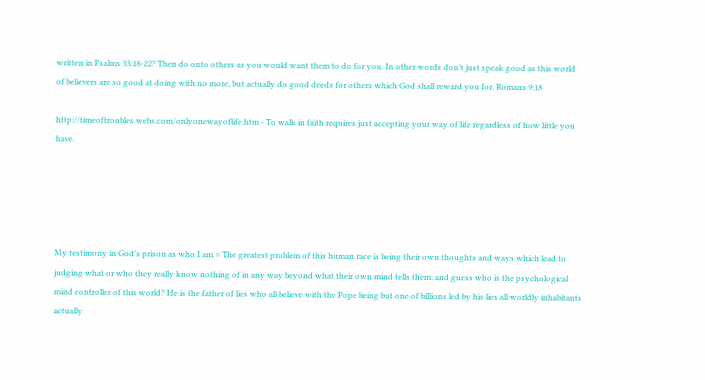written in Psalms 33:18-22? Then do onto others as you would want them to do for you. In other words don’t just speak good as this world of believers are so good at doing with no more, but actually do good deeds for others which God shall reward you for. Romans 9:18

http://timeoftroubles.webs.com/onlyonewayoflife.htm - To walk in faith requires just accepting your way of life regardless of how little you have.





My testimony in God’s prison as who I am = The greatest problem of this human race is being their own thoughts and ways which lead to judging what or who they really know nothing of in any way beyond what their own mind tells them; and guess who is the psychological mind controller of this world? He is the father of lies who all believe with the Pope being but one of billions led by his lies all worldly inhabitants actually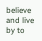believe and live by to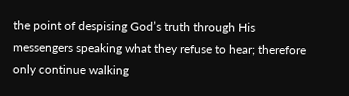the point of despising God’s truth through His messengers speaking what they refuse to hear; therefore only continue walking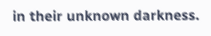in their unknown darkness.